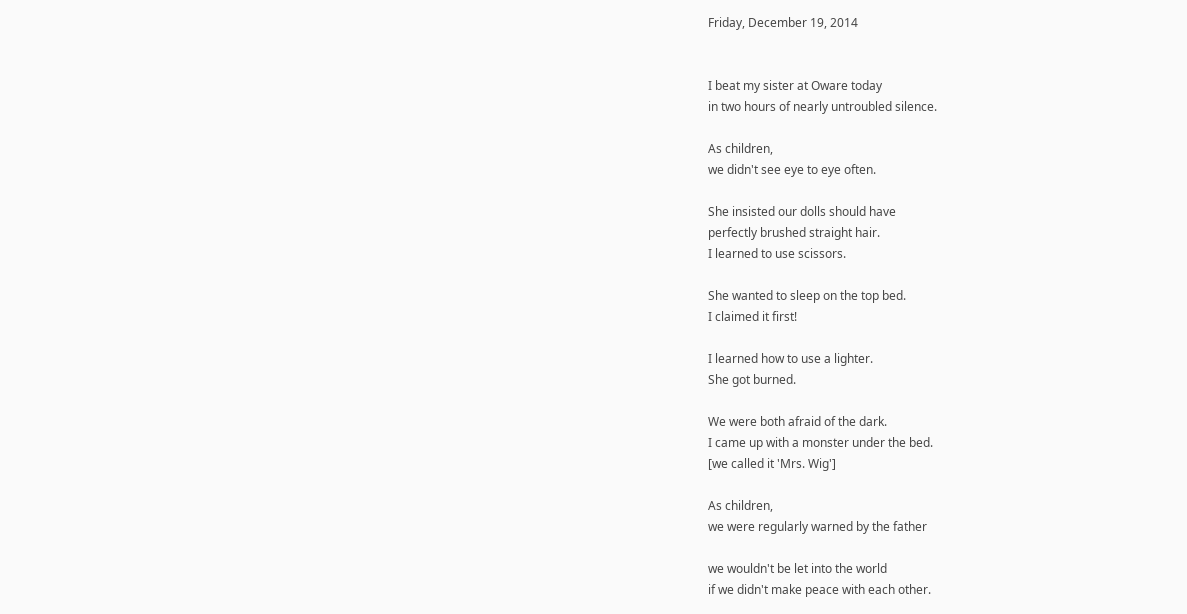Friday, December 19, 2014


I beat my sister at Oware today
in two hours of nearly untroubled silence.

As children,
we didn't see eye to eye often.

She insisted our dolls should have
perfectly brushed straight hair.
I learned to use scissors.

She wanted to sleep on the top bed.
I claimed it first!

I learned how to use a lighter.
She got burned.

We were both afraid of the dark.
I came up with a monster under the bed.
[we called it 'Mrs. Wig']

As children,
we were regularly warned by the father

we wouldn't be let into the world
if we didn't make peace with each other.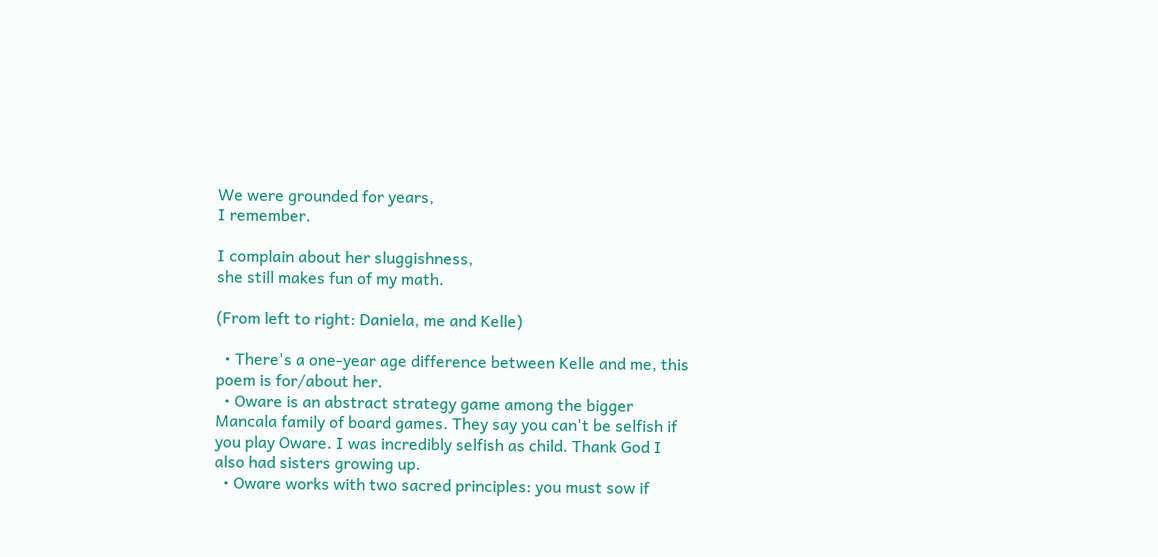We were grounded for years,
I remember.

I complain about her sluggishness,
she still makes fun of my math.

(From left to right: Daniela, me and Kelle)

  • There's a one-year age difference between Kelle and me, this poem is for/about her.
  • Oware is an abstract strategy game among the bigger Mancala family of board games. They say you can't be selfish if you play Oware. I was incredibly selfish as child. Thank God I also had sisters growing up.
  • Oware works with two sacred principles: you must sow if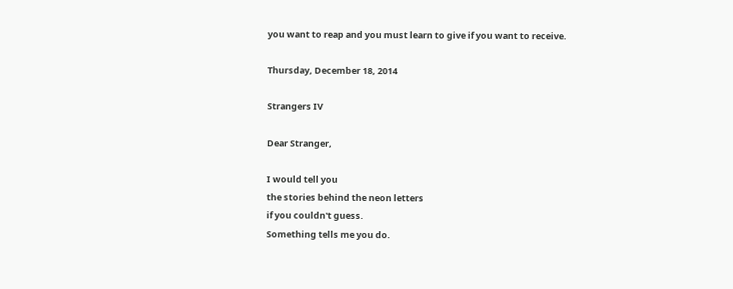you want to reap and you must learn to give if you want to receive.

Thursday, December 18, 2014

Strangers IV

Dear Stranger,

I would tell you
the stories behind the neon letters
if you couldn't guess.
Something tells me you do.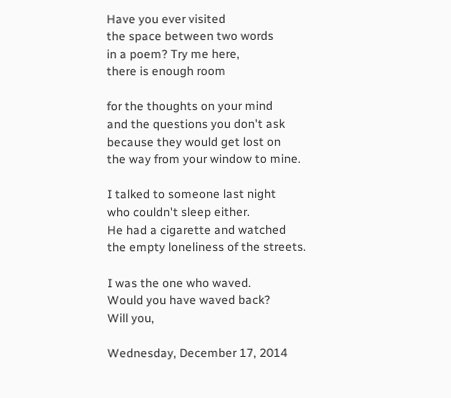Have you ever visited
the space between two words
in a poem? Try me here,
there is enough room

for the thoughts on your mind
and the questions you don't ask
because they would get lost on
the way from your window to mine.

I talked to someone last night
who couldn't sleep either.
He had a cigarette and watched
the empty loneliness of the streets.

I was the one who waved.
Would you have waved back?
Will you,

Wednesday, December 17, 2014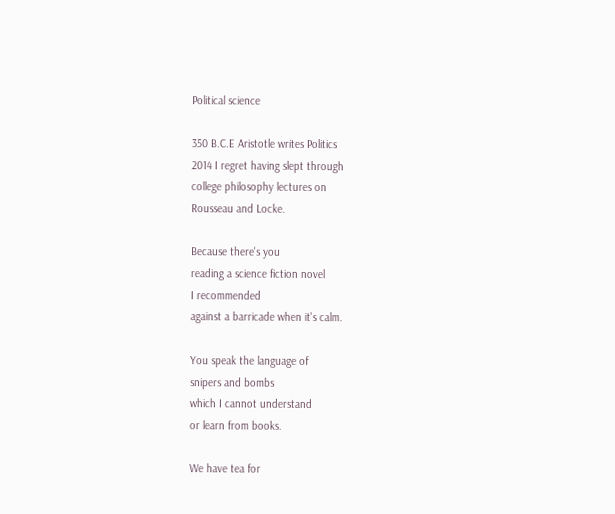Political science

350 B.C.E Aristotle writes Politics
2014 I regret having slept through
college philosophy lectures on
Rousseau and Locke.

Because there's you
reading a science fiction novel
I recommended
against a barricade when it's calm.

You speak the language of
snipers and bombs
which I cannot understand
or learn from books.

We have tea for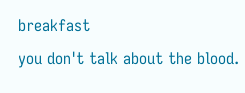breakfast
you don't talk about the blood.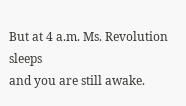But at 4 a.m. Ms. Revolution sleeps
and you are still awake.